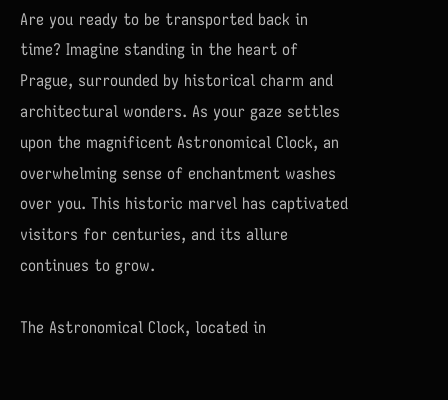Are you ready to be transported back in time? Imagine standing in the heart of Prague, surrounded by historical charm and architectural wonders. As your gaze settles upon the magnificent Astronomical Clock, an overwhelming sense of enchantment washes over you. This historic marvel has captivated visitors for centuries, and its allure continues to grow.

The Astronomical Clock, located in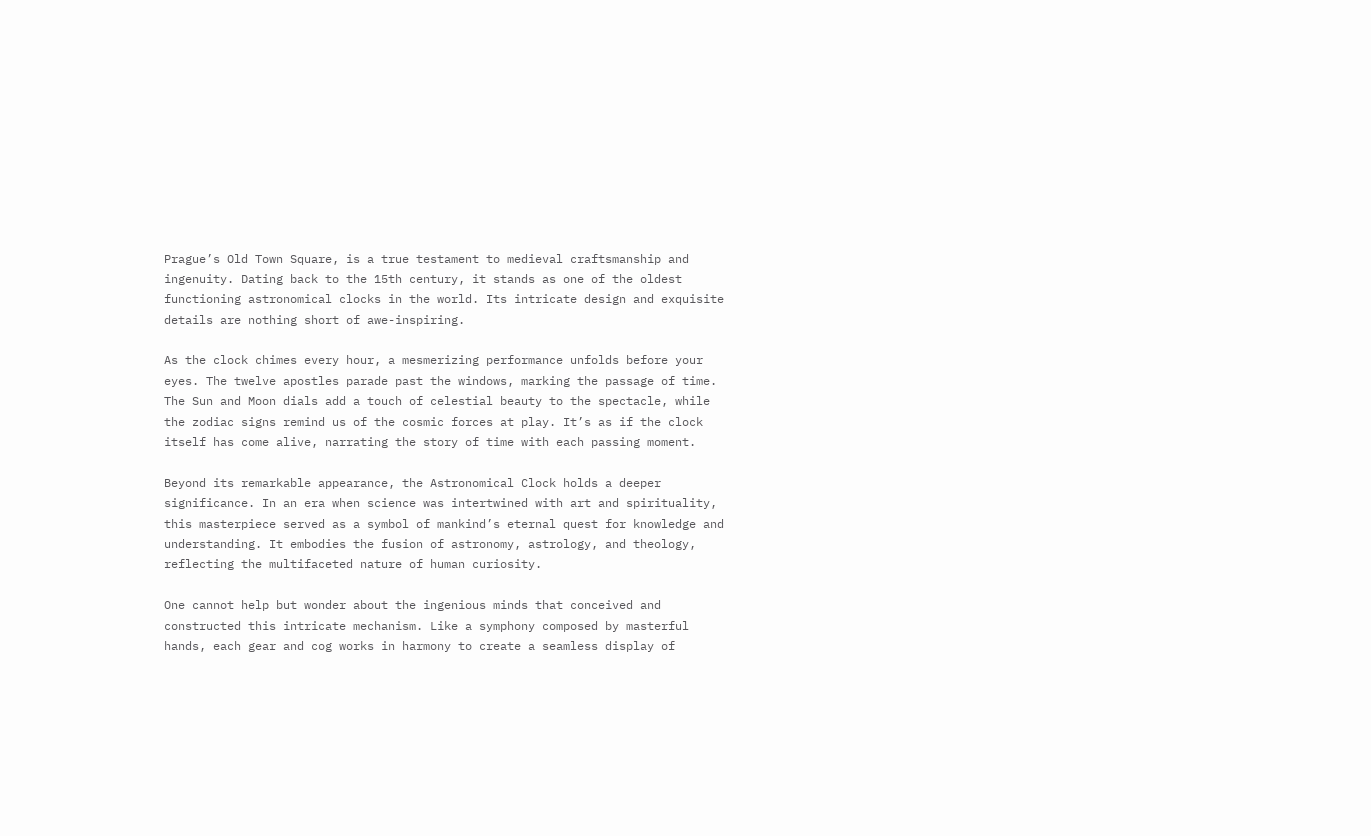Prague’s Old Town Square, is a true testament to medieval craftsmanship and ingenuity. Dating back to the 15th century, it stands as one of the oldest functioning astronomical clocks in the world. Its intricate design and exquisite details are nothing short of awe-inspiring.

As the clock chimes every hour, a mesmerizing performance unfolds before your eyes. The twelve apostles parade past the windows, marking the passage of time. The Sun and Moon dials add a touch of celestial beauty to the spectacle, while the zodiac signs remind us of the cosmic forces at play. It’s as if the clock itself has come alive, narrating the story of time with each passing moment.

Beyond its remarkable appearance, the Astronomical Clock holds a deeper significance. In an era when science was intertwined with art and spirituality, this masterpiece served as a symbol of mankind’s eternal quest for knowledge and understanding. It embodies the fusion of astronomy, astrology, and theology, reflecting the multifaceted nature of human curiosity.

One cannot help but wonder about the ingenious minds that conceived and constructed this intricate mechanism. Like a symphony composed by masterful hands, each gear and cog works in harmony to create a seamless display of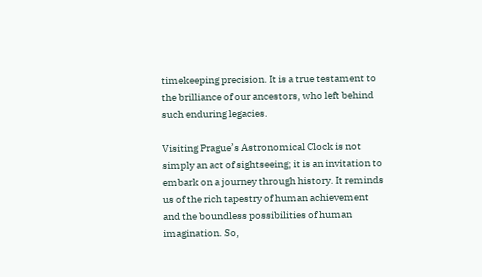timekeeping precision. It is a true testament to the brilliance of our ancestors, who left behind such enduring legacies.

Visiting Prague’s Astronomical Clock is not simply an act of sightseeing; it is an invitation to embark on a journey through history. It reminds us of the rich tapestry of human achievement and the boundless possibilities of human imagination. So,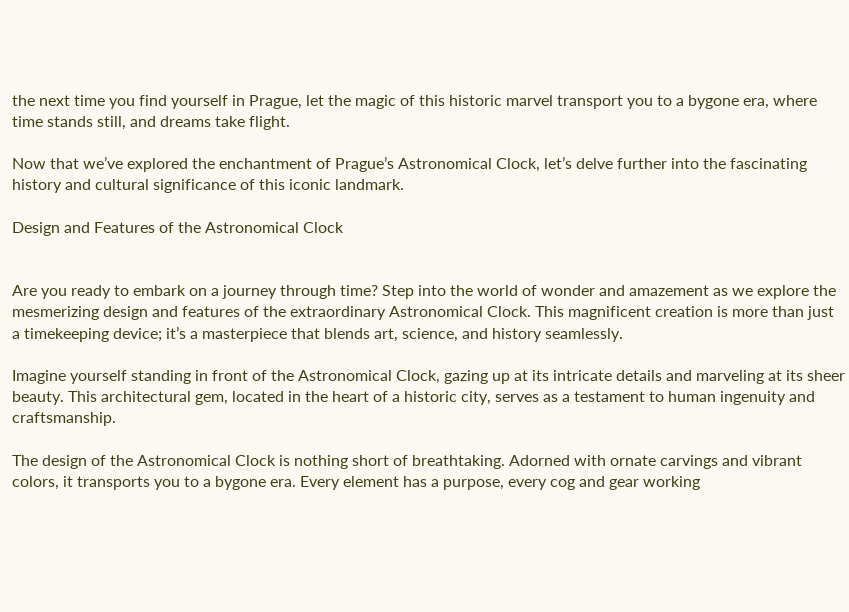the next time you find yourself in Prague, let the magic of this historic marvel transport you to a bygone era, where time stands still, and dreams take flight.

Now that we’ve explored the enchantment of Prague’s Astronomical Clock, let’s delve further into the fascinating history and cultural significance of this iconic landmark.

Design and Features of the Astronomical Clock


Are you ready to embark on a journey through time? Step into the world of wonder and amazement as we explore the mesmerizing design and features of the extraordinary Astronomical Clock. This magnificent creation is more than just a timekeeping device; it’s a masterpiece that blends art, science, and history seamlessly.

Imagine yourself standing in front of the Astronomical Clock, gazing up at its intricate details and marveling at its sheer beauty. This architectural gem, located in the heart of a historic city, serves as a testament to human ingenuity and craftsmanship.

The design of the Astronomical Clock is nothing short of breathtaking. Adorned with ornate carvings and vibrant colors, it transports you to a bygone era. Every element has a purpose, every cog and gear working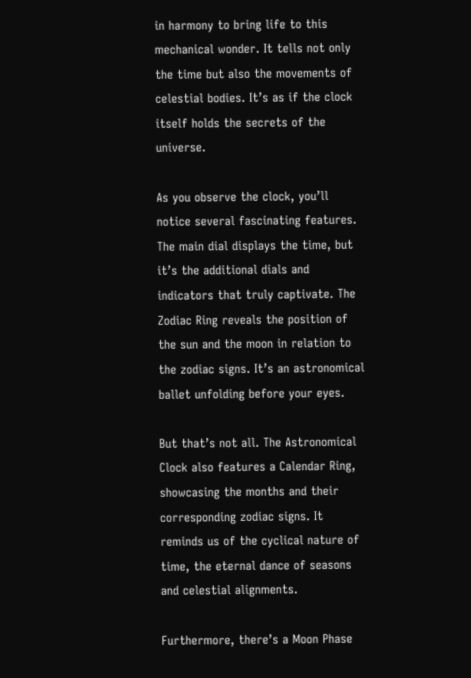in harmony to bring life to this mechanical wonder. It tells not only the time but also the movements of celestial bodies. It’s as if the clock itself holds the secrets of the universe.

As you observe the clock, you’ll notice several fascinating features. The main dial displays the time, but it’s the additional dials and indicators that truly captivate. The Zodiac Ring reveals the position of the sun and the moon in relation to the zodiac signs. It’s an astronomical ballet unfolding before your eyes.

But that’s not all. The Astronomical Clock also features a Calendar Ring, showcasing the months and their corresponding zodiac signs. It reminds us of the cyclical nature of time, the eternal dance of seasons and celestial alignments.

Furthermore, there’s a Moon Phase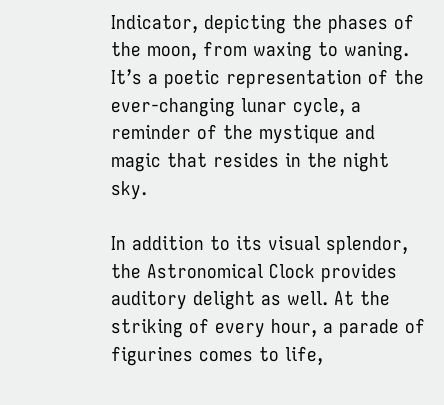Indicator, depicting the phases of the moon, from waxing to waning. It’s a poetic representation of the ever-changing lunar cycle, a reminder of the mystique and magic that resides in the night sky.

In addition to its visual splendor, the Astronomical Clock provides auditory delight as well. At the striking of every hour, a parade of figurines comes to life,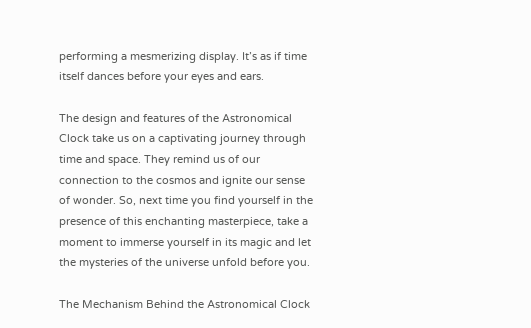performing a mesmerizing display. It’s as if time itself dances before your eyes and ears.

The design and features of the Astronomical Clock take us on a captivating journey through time and space. They remind us of our connection to the cosmos and ignite our sense of wonder. So, next time you find yourself in the presence of this enchanting masterpiece, take a moment to immerse yourself in its magic and let the mysteries of the universe unfold before you.

The Mechanism Behind the Astronomical Clock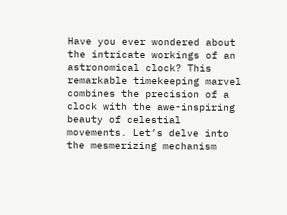Have you ever wondered about the intricate workings of an astronomical clock? This remarkable timekeeping marvel combines the precision of a clock with the awe-inspiring beauty of celestial movements. Let’s delve into the mesmerizing mechanism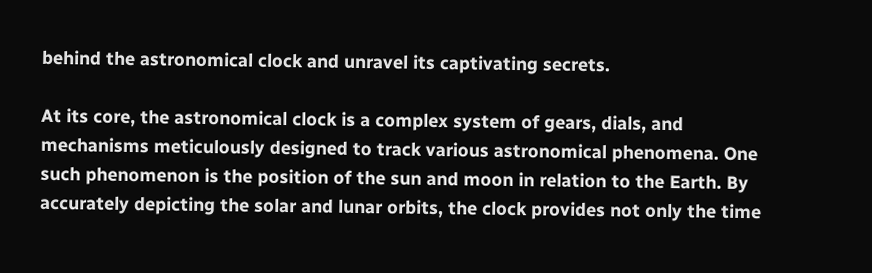behind the astronomical clock and unravel its captivating secrets.

At its core, the astronomical clock is a complex system of gears, dials, and mechanisms meticulously designed to track various astronomical phenomena. One such phenomenon is the position of the sun and moon in relation to the Earth. By accurately depicting the solar and lunar orbits, the clock provides not only the time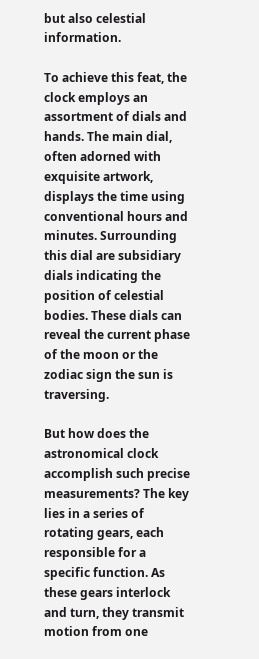but also celestial information.

To achieve this feat, the clock employs an assortment of dials and hands. The main dial, often adorned with exquisite artwork, displays the time using conventional hours and minutes. Surrounding this dial are subsidiary dials indicating the position of celestial bodies. These dials can reveal the current phase of the moon or the zodiac sign the sun is traversing.

But how does the astronomical clock accomplish such precise measurements? The key lies in a series of rotating gears, each responsible for a specific function. As these gears interlock and turn, they transmit motion from one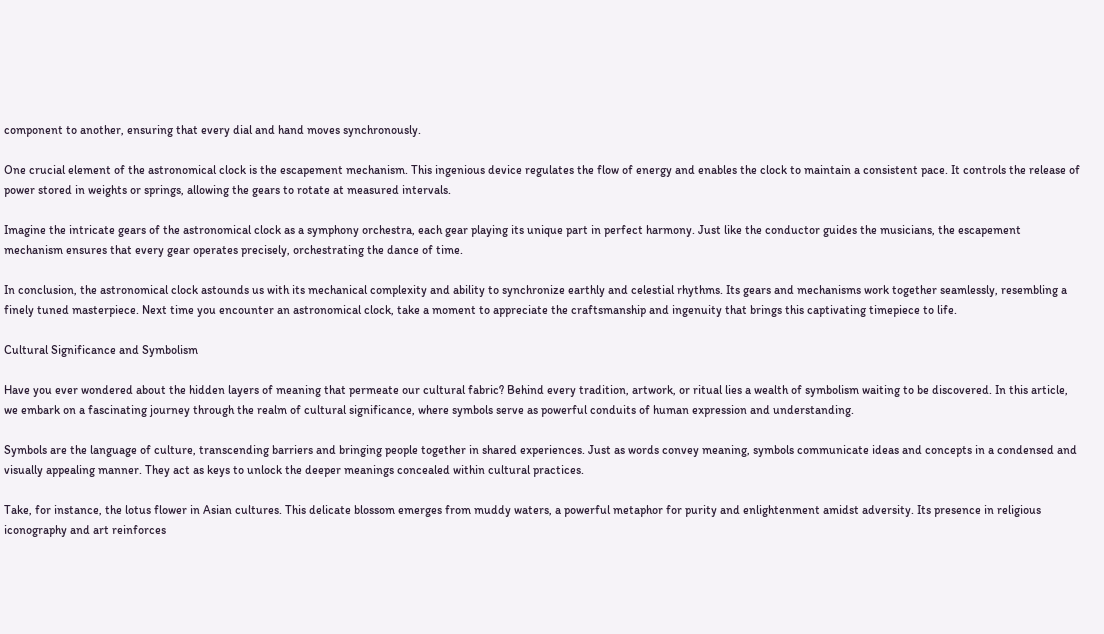component to another, ensuring that every dial and hand moves synchronously.

One crucial element of the astronomical clock is the escapement mechanism. This ingenious device regulates the flow of energy and enables the clock to maintain a consistent pace. It controls the release of power stored in weights or springs, allowing the gears to rotate at measured intervals.

Imagine the intricate gears of the astronomical clock as a symphony orchestra, each gear playing its unique part in perfect harmony. Just like the conductor guides the musicians, the escapement mechanism ensures that every gear operates precisely, orchestrating the dance of time.

In conclusion, the astronomical clock astounds us with its mechanical complexity and ability to synchronize earthly and celestial rhythms. Its gears and mechanisms work together seamlessly, resembling a finely tuned masterpiece. Next time you encounter an astronomical clock, take a moment to appreciate the craftsmanship and ingenuity that brings this captivating timepiece to life.

Cultural Significance and Symbolism

Have you ever wondered about the hidden layers of meaning that permeate our cultural fabric? Behind every tradition, artwork, or ritual lies a wealth of symbolism waiting to be discovered. In this article, we embark on a fascinating journey through the realm of cultural significance, where symbols serve as powerful conduits of human expression and understanding.

Symbols are the language of culture, transcending barriers and bringing people together in shared experiences. Just as words convey meaning, symbols communicate ideas and concepts in a condensed and visually appealing manner. They act as keys to unlock the deeper meanings concealed within cultural practices.

Take, for instance, the lotus flower in Asian cultures. This delicate blossom emerges from muddy waters, a powerful metaphor for purity and enlightenment amidst adversity. Its presence in religious iconography and art reinforces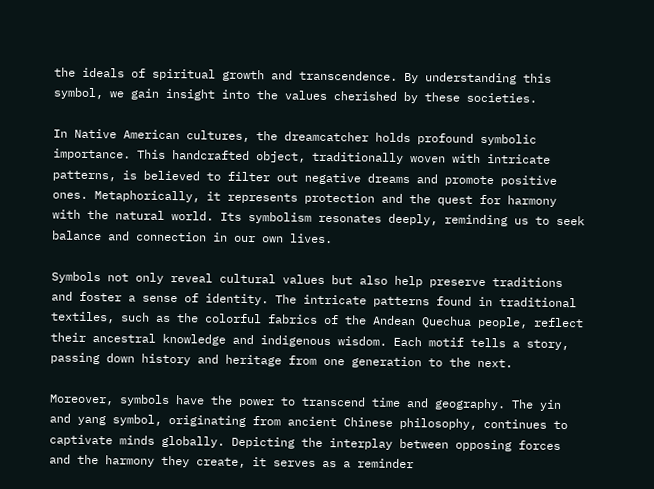the ideals of spiritual growth and transcendence. By understanding this symbol, we gain insight into the values cherished by these societies.

In Native American cultures, the dreamcatcher holds profound symbolic importance. This handcrafted object, traditionally woven with intricate patterns, is believed to filter out negative dreams and promote positive ones. Metaphorically, it represents protection and the quest for harmony with the natural world. Its symbolism resonates deeply, reminding us to seek balance and connection in our own lives.

Symbols not only reveal cultural values but also help preserve traditions and foster a sense of identity. The intricate patterns found in traditional textiles, such as the colorful fabrics of the Andean Quechua people, reflect their ancestral knowledge and indigenous wisdom. Each motif tells a story, passing down history and heritage from one generation to the next.

Moreover, symbols have the power to transcend time and geography. The yin and yang symbol, originating from ancient Chinese philosophy, continues to captivate minds globally. Depicting the interplay between opposing forces and the harmony they create, it serves as a reminder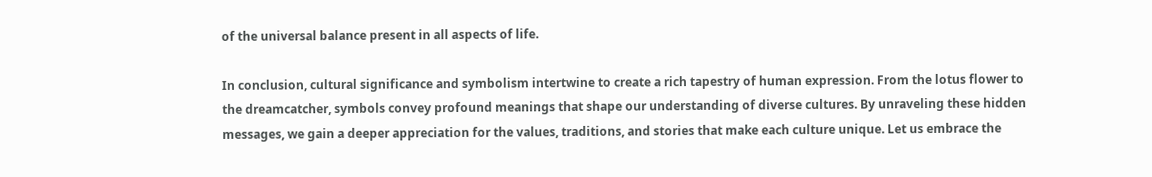of the universal balance present in all aspects of life.

In conclusion, cultural significance and symbolism intertwine to create a rich tapestry of human expression. From the lotus flower to the dreamcatcher, symbols convey profound meanings that shape our understanding of diverse cultures. By unraveling these hidden messages, we gain a deeper appreciation for the values, traditions, and stories that make each culture unique. Let us embrace the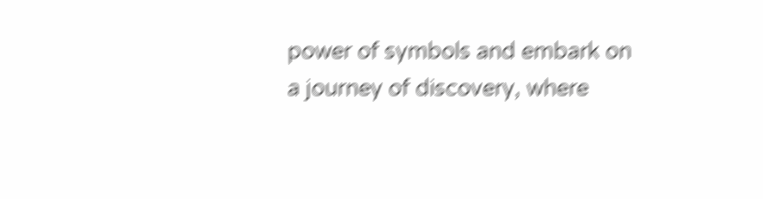power of symbols and embark on a journey of discovery, where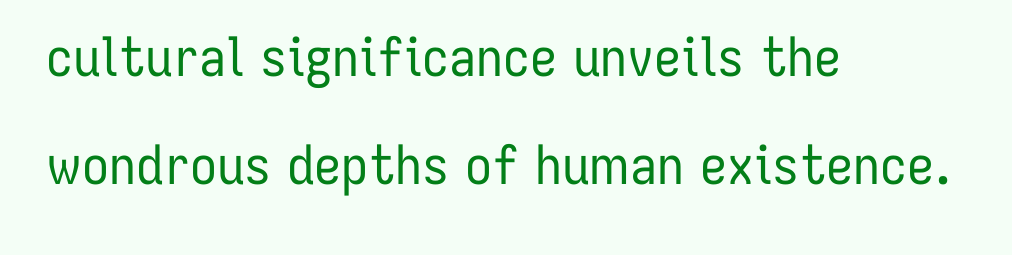cultural significance unveils the wondrous depths of human existence.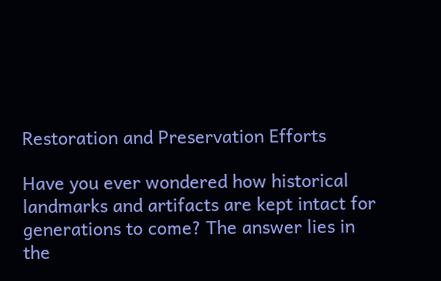Restoration and Preservation Efforts

Have you ever wondered how historical landmarks and artifacts are kept intact for generations to come? The answer lies in the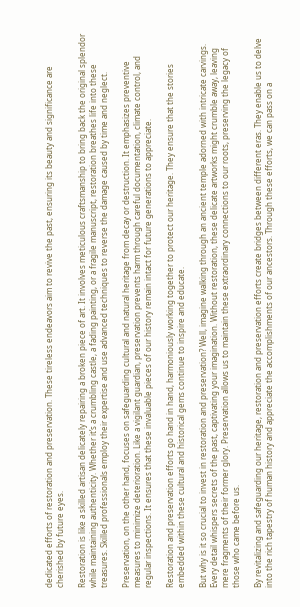dedicated efforts of restoration and preservation. These tireless endeavors aim to revive the past, ensuring its beauty and significance are cherished by future eyes.

Restoration is like a skilled artisan delicately repairing a broken piece of art. It involves meticulous craftsmanship to bring back the original splendor while maintaining authenticity. Whether it’s a crumbling castle, a fading painting, or a fragile manuscript, restoration breathes life into these treasures. Skilled professionals employ their expertise and use advanced techniques to reverse the damage caused by time and neglect.

Preservation, on the other hand, focuses on safeguarding cultural and natural heritage from decay or destruction. It emphasizes preventive measures to minimize deterioration. Like a vigilant guardian, preservation prevents harm through careful documentation, climate control, and regular inspections. It ensures that these invaluable pieces of our history remain intact for future generations to appreciate.

Restoration and preservation efforts go hand in hand, harmoniously working together to protect our heritage. They ensure that the stories embedded within these cultural and historical gems continue to inspire and educate.

But why is it so crucial to invest in restoration and preservation? Well, imagine walking through an ancient temple adorned with intricate carvings. Every detail whispers secrets of the past, captivating your imagination. Without restoration, these delicate artworks might crumble away, leaving mere fragments of their former glory. Preservation allows us to maintain these extraordinary connections to our roots, preserving the legacy of those who came before us.

By revitalizing and safeguarding our heritage, restoration and preservation efforts create bridges between different eras. They enable us to delve into the rich tapestry of human history and appreciate the accomplishments of our ancestors. Through these efforts, we can pass on a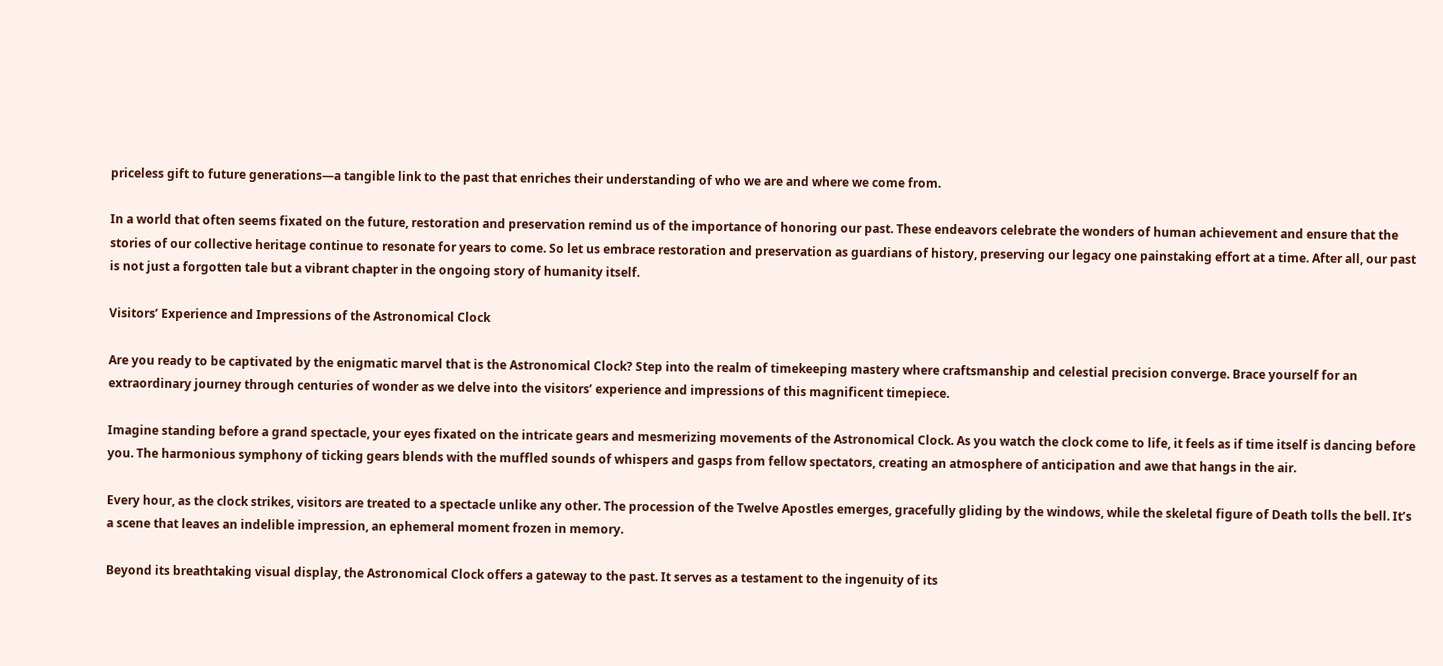priceless gift to future generations—a tangible link to the past that enriches their understanding of who we are and where we come from.

In a world that often seems fixated on the future, restoration and preservation remind us of the importance of honoring our past. These endeavors celebrate the wonders of human achievement and ensure that the stories of our collective heritage continue to resonate for years to come. So let us embrace restoration and preservation as guardians of history, preserving our legacy one painstaking effort at a time. After all, our past is not just a forgotten tale but a vibrant chapter in the ongoing story of humanity itself.

Visitors’ Experience and Impressions of the Astronomical Clock

Are you ready to be captivated by the enigmatic marvel that is the Astronomical Clock? Step into the realm of timekeeping mastery where craftsmanship and celestial precision converge. Brace yourself for an extraordinary journey through centuries of wonder as we delve into the visitors’ experience and impressions of this magnificent timepiece.

Imagine standing before a grand spectacle, your eyes fixated on the intricate gears and mesmerizing movements of the Astronomical Clock. As you watch the clock come to life, it feels as if time itself is dancing before you. The harmonious symphony of ticking gears blends with the muffled sounds of whispers and gasps from fellow spectators, creating an atmosphere of anticipation and awe that hangs in the air.

Every hour, as the clock strikes, visitors are treated to a spectacle unlike any other. The procession of the Twelve Apostles emerges, gracefully gliding by the windows, while the skeletal figure of Death tolls the bell. It’s a scene that leaves an indelible impression, an ephemeral moment frozen in memory.

Beyond its breathtaking visual display, the Astronomical Clock offers a gateway to the past. It serves as a testament to the ingenuity of its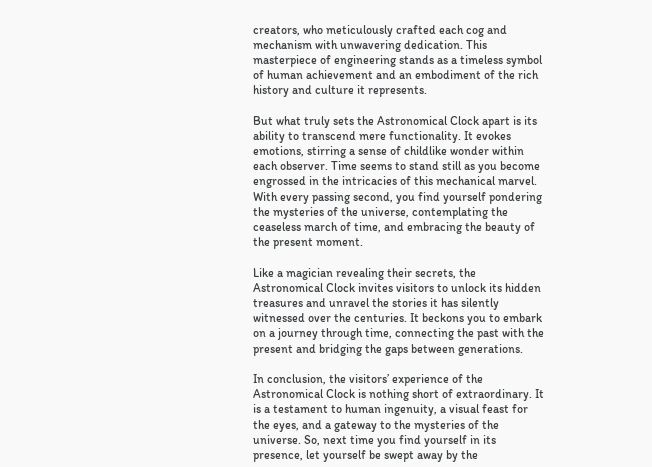creators, who meticulously crafted each cog and mechanism with unwavering dedication. This masterpiece of engineering stands as a timeless symbol of human achievement and an embodiment of the rich history and culture it represents.

But what truly sets the Astronomical Clock apart is its ability to transcend mere functionality. It evokes emotions, stirring a sense of childlike wonder within each observer. Time seems to stand still as you become engrossed in the intricacies of this mechanical marvel. With every passing second, you find yourself pondering the mysteries of the universe, contemplating the ceaseless march of time, and embracing the beauty of the present moment.

Like a magician revealing their secrets, the Astronomical Clock invites visitors to unlock its hidden treasures and unravel the stories it has silently witnessed over the centuries. It beckons you to embark on a journey through time, connecting the past with the present and bridging the gaps between generations.

In conclusion, the visitors’ experience of the Astronomical Clock is nothing short of extraordinary. It is a testament to human ingenuity, a visual feast for the eyes, and a gateway to the mysteries of the universe. So, next time you find yourself in its presence, let yourself be swept away by the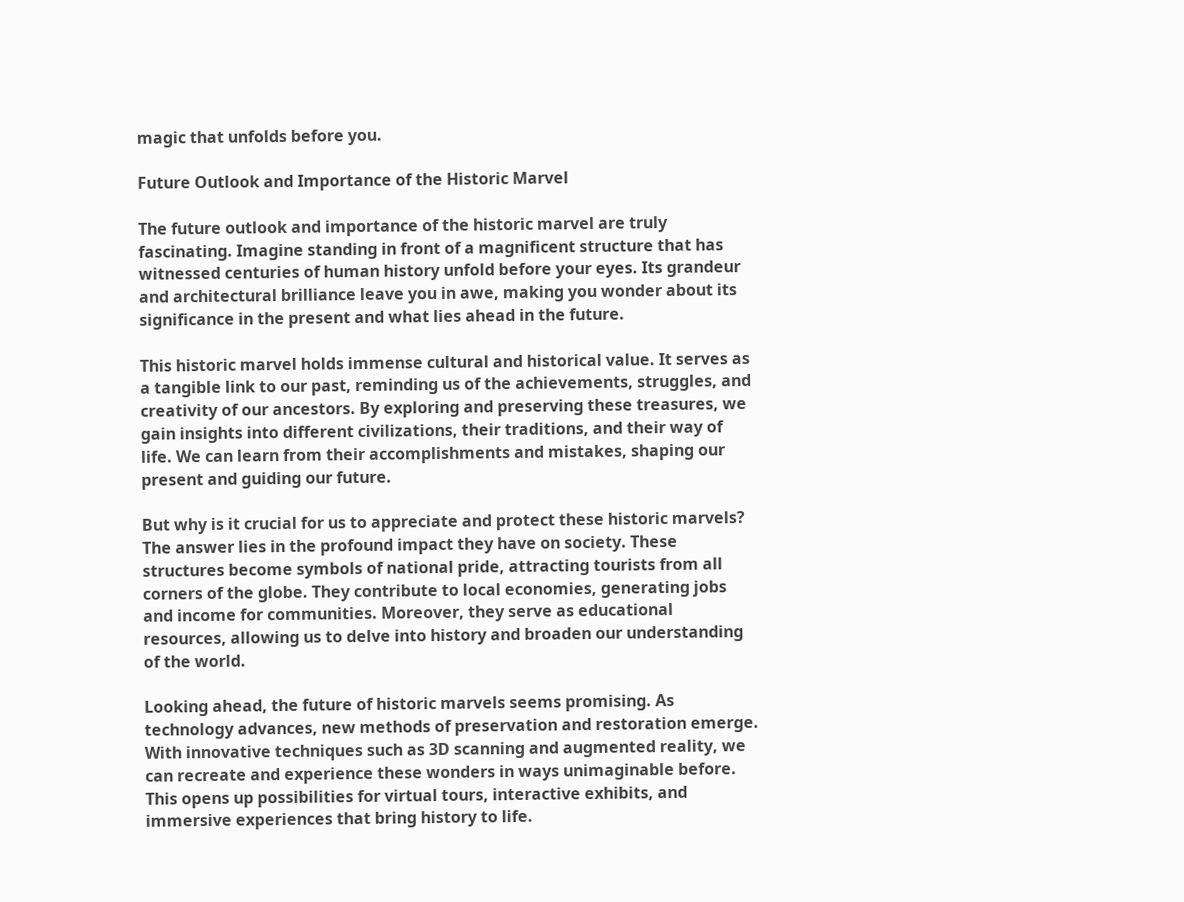magic that unfolds before you.

Future Outlook and Importance of the Historic Marvel

The future outlook and importance of the historic marvel are truly fascinating. Imagine standing in front of a magnificent structure that has witnessed centuries of human history unfold before your eyes. Its grandeur and architectural brilliance leave you in awe, making you wonder about its significance in the present and what lies ahead in the future.

This historic marvel holds immense cultural and historical value. It serves as a tangible link to our past, reminding us of the achievements, struggles, and creativity of our ancestors. By exploring and preserving these treasures, we gain insights into different civilizations, their traditions, and their way of life. We can learn from their accomplishments and mistakes, shaping our present and guiding our future.

But why is it crucial for us to appreciate and protect these historic marvels? The answer lies in the profound impact they have on society. These structures become symbols of national pride, attracting tourists from all corners of the globe. They contribute to local economies, generating jobs and income for communities. Moreover, they serve as educational resources, allowing us to delve into history and broaden our understanding of the world.

Looking ahead, the future of historic marvels seems promising. As technology advances, new methods of preservation and restoration emerge. With innovative techniques such as 3D scanning and augmented reality, we can recreate and experience these wonders in ways unimaginable before. This opens up possibilities for virtual tours, interactive exhibits, and immersive experiences that bring history to life.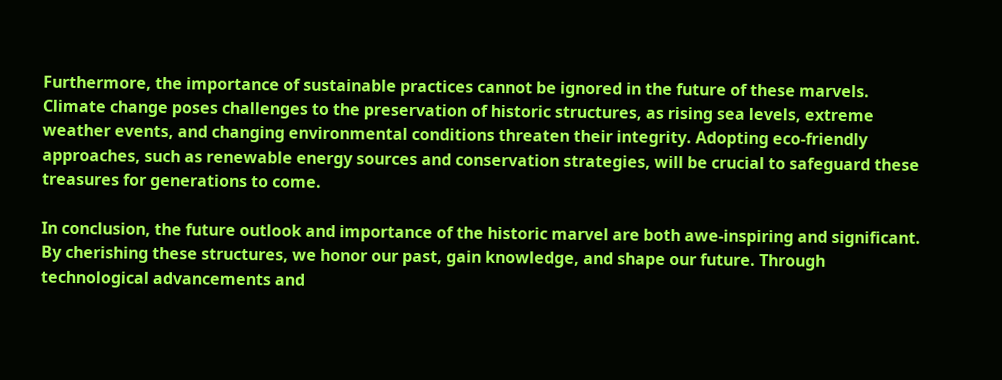Furthermore, the importance of sustainable practices cannot be ignored in the future of these marvels. Climate change poses challenges to the preservation of historic structures, as rising sea levels, extreme weather events, and changing environmental conditions threaten their integrity. Adopting eco-friendly approaches, such as renewable energy sources and conservation strategies, will be crucial to safeguard these treasures for generations to come.

In conclusion, the future outlook and importance of the historic marvel are both awe-inspiring and significant. By cherishing these structures, we honor our past, gain knowledge, and shape our future. Through technological advancements and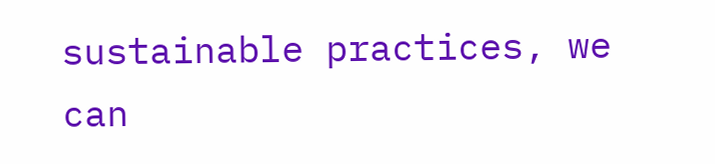sustainable practices, we can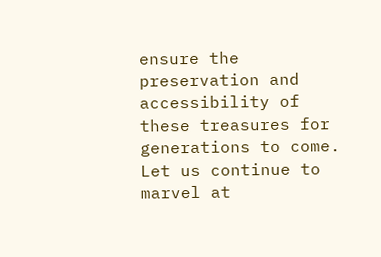ensure the preservation and accessibility of these treasures for generations to come. Let us continue to marvel at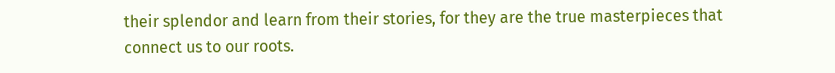their splendor and learn from their stories, for they are the true masterpieces that connect us to our roots.